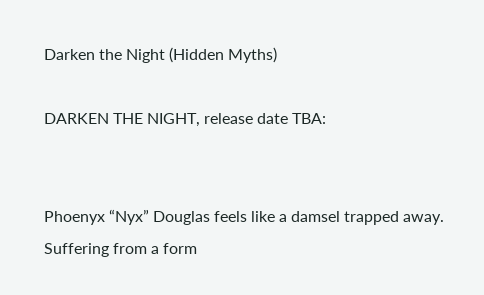Darken the Night (Hidden Myths)

DARKEN THE NIGHT, release date TBA:


Phoenyx “Nyx” Douglas feels like a damsel trapped away. Suffering from a form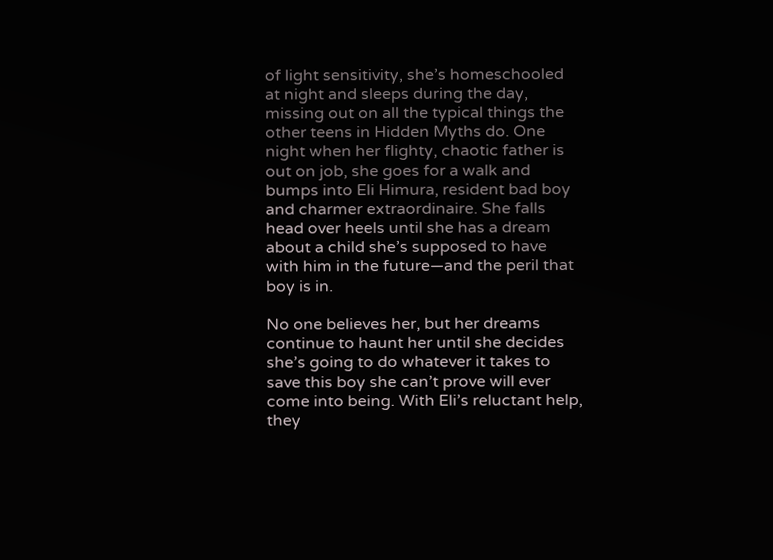of light sensitivity, she’s homeschooled at night and sleeps during the day, missing out on all the typical things the other teens in Hidden Myths do. One night when her flighty, chaotic father is out on job, she goes for a walk and bumps into Eli Himura, resident bad boy and charmer extraordinaire. She falls head over heels until she has a dream about a child she’s supposed to have with him in the future—and the peril that boy is in.

No one believes her, but her dreams continue to haunt her until she decides she’s going to do whatever it takes to save this boy she can’t prove will ever come into being. With Eli’s reluctant help, they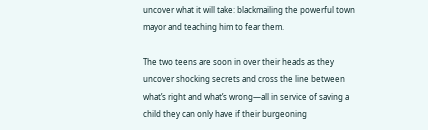uncover what it will take: blackmailing the powerful town mayor and teaching him to fear them.

The two teens are soon in over their heads as they uncover shocking secrets and cross the line between what’s right and what’s wrong—all in service of saving a child they can only have if their burgeoning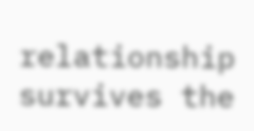relationship survives the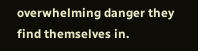overwhelming danger they find themselves in.